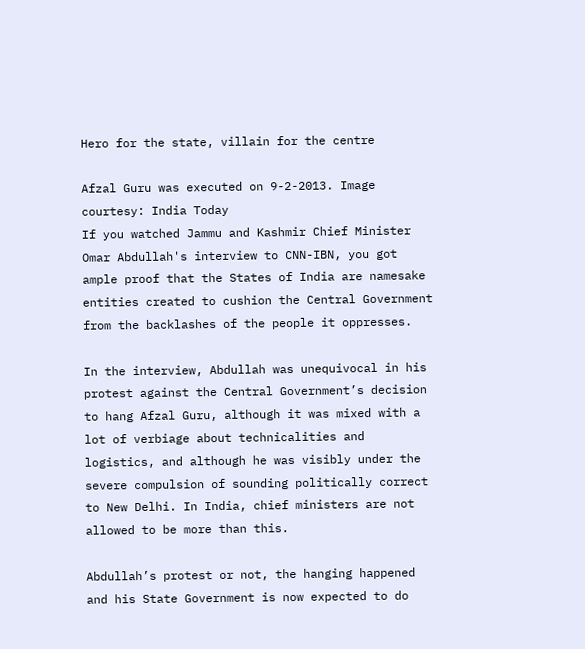Hero for the state, villain for the centre

Afzal Guru was executed on 9-2-2013. Image courtesy: India Today
If you watched Jammu and Kashmir Chief Minister Omar Abdullah's interview to CNN-IBN, you got ample proof that the States of India are namesake entities created to cushion the Central Government from the backlashes of the people it oppresses.

In the interview, Abdullah was unequivocal in his protest against the Central Government’s decision to hang Afzal Guru, although it was mixed with a lot of verbiage about technicalities and logistics, and although he was visibly under the severe compulsion of sounding politically correct to New Delhi. In India, chief ministers are not allowed to be more than this.

Abdullah’s protest or not, the hanging happened and his State Government is now expected to do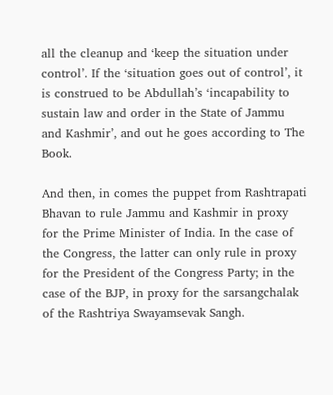all the cleanup and ‘keep the situation under control’. If the ‘situation goes out of control’, it is construed to be Abdullah’s ‘incapability to sustain law and order in the State of Jammu and Kashmir’, and out he goes according to The Book.

And then, in comes the puppet from Rashtrapati Bhavan to rule Jammu and Kashmir in proxy for the Prime Minister of India. In the case of the Congress, the latter can only rule in proxy for the President of the Congress Party; in the case of the BJP, in proxy for the sarsangchalak of the Rashtriya Swayamsevak Sangh.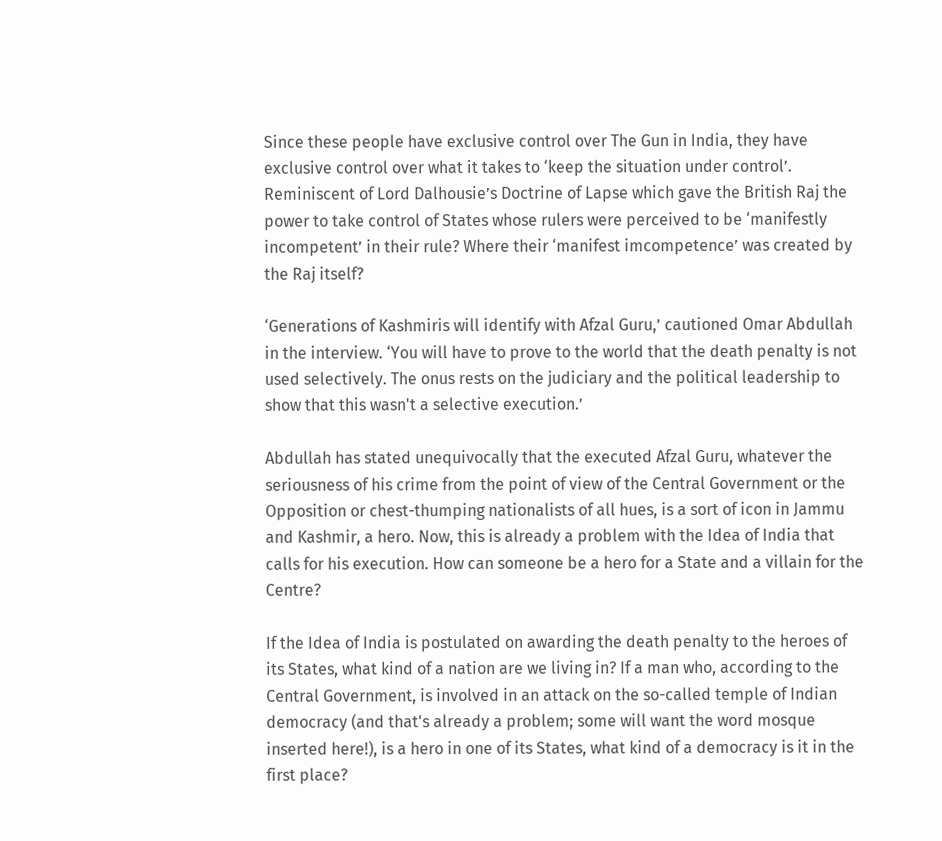Since these people have exclusive control over The Gun in India, they have exclusive control over what it takes to ‘keep the situation under control’. Reminiscent of Lord Dalhousie’s Doctrine of Lapse which gave the British Raj the power to take control of States whose rulers were perceived to be ‘manifestly incompetent’ in their rule? Where their ‘manifest imcompetence’ was created by the Raj itself?

‘Generations of Kashmiris will identify with Afzal Guru,’ cautioned Omar Abdullah in the interview. ‘You will have to prove to the world that the death penalty is not used selectively. The onus rests on the judiciary and the political leadership to show that this wasn't a selective execution.’

Abdullah has stated unequivocally that the executed Afzal Guru, whatever the seriousness of his crime from the point of view of the Central Government or the Opposition or chest-thumping nationalists of all hues, is a sort of icon in Jammu and Kashmir, a hero. Now, this is already a problem with the Idea of India that calls for his execution. How can someone be a hero for a State and a villain for the Centre?

If the Idea of India is postulated on awarding the death penalty to the heroes of its States, what kind of a nation are we living in? If a man who, according to the Central Government, is involved in an attack on the so-called temple of Indian democracy (and that's already a problem; some will want the word mosque inserted here!), is a hero in one of its States, what kind of a democracy is it in the first place?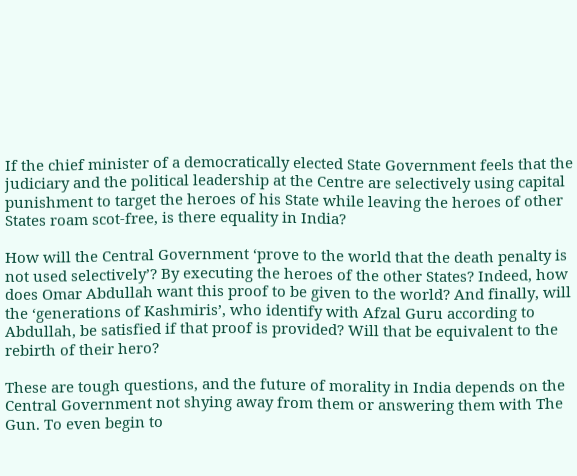If the chief minister of a democratically elected State Government feels that the judiciary and the political leadership at the Centre are selectively using capital punishment to target the heroes of his State while leaving the heroes of other States roam scot-free, is there equality in India?

How will the Central Government ‘prove to the world that the death penalty is not used selectively’? By executing the heroes of the other States? Indeed, how does Omar Abdullah want this proof to be given to the world? And finally, will the ‘generations of Kashmiris’, who identify with Afzal Guru according to Abdullah, be satisfied if that proof is provided? Will that be equivalent to the rebirth of their hero?

These are tough questions, and the future of morality in India depends on the Central Government not shying away from them or answering them with The Gun. To even begin to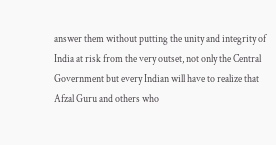answer them without putting the unity and integrity of India at risk from the very outset, not only the Central Government but every Indian will have to realize that Afzal Guru and others who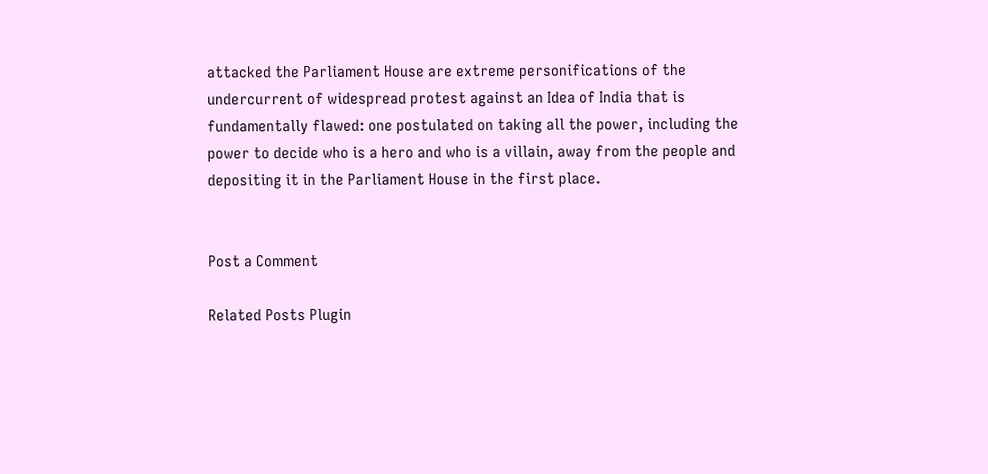attacked the Parliament House are extreme personifications of the undercurrent of widespread protest against an Idea of India that is fundamentally flawed: one postulated on taking all the power, including the power to decide who is a hero and who is a villain, away from the people and depositing it in the Parliament House in the first place.


Post a Comment

Related Posts Plugin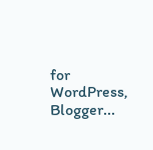for WordPress, Blogger...